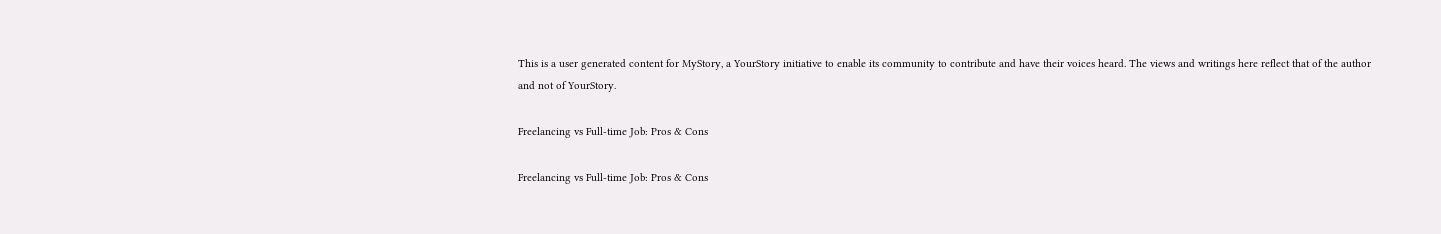This is a user generated content for MyStory, a YourStory initiative to enable its community to contribute and have their voices heard. The views and writings here reflect that of the author and not of YourStory.

Freelancing vs Full-time Job: Pros & Cons

Freelancing vs Full-time Job: Pros & Cons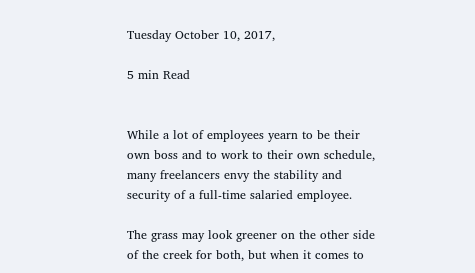Tuesday October 10, 2017,

5 min Read


While a lot of employees yearn to be their own boss and to work to their own schedule, many freelancers envy the stability and security of a full-time salaried employee.

The grass may look greener on the other side of the creek for both, but when it comes to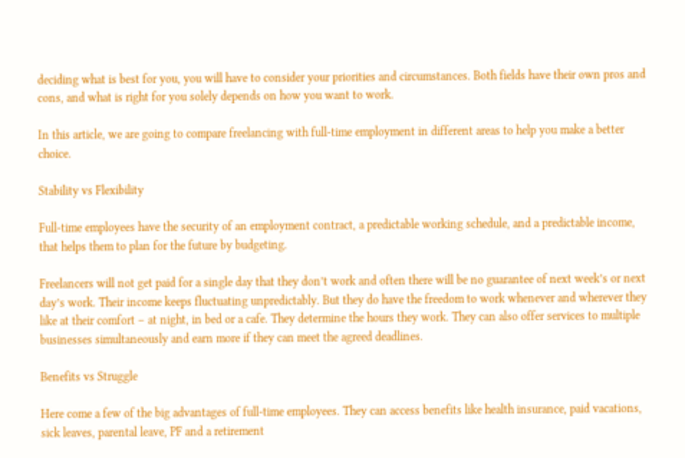deciding what is best for you, you will have to consider your priorities and circumstances. Both fields have their own pros and cons, and what is right for you solely depends on how you want to work.

In this article, we are going to compare freelancing with full-time employment in different areas to help you make a better choice.

Stability vs Flexibility

Full-time employees have the security of an employment contract, a predictable working schedule, and a predictable income, that helps them to plan for the future by budgeting.

Freelancers will not get paid for a single day that they don’t work and often there will be no guarantee of next week’s or next day’s work. Their income keeps fluctuating unpredictably. But they do have the freedom to work whenever and wherever they like at their comfort – at night, in bed or a cafe. They determine the hours they work. They can also offer services to multiple businesses simultaneously and earn more if they can meet the agreed deadlines.

Benefits vs Struggle

Here come a few of the big advantages of full-time employees. They can access benefits like health insurance, paid vacations, sick leaves, parental leave, PF and a retirement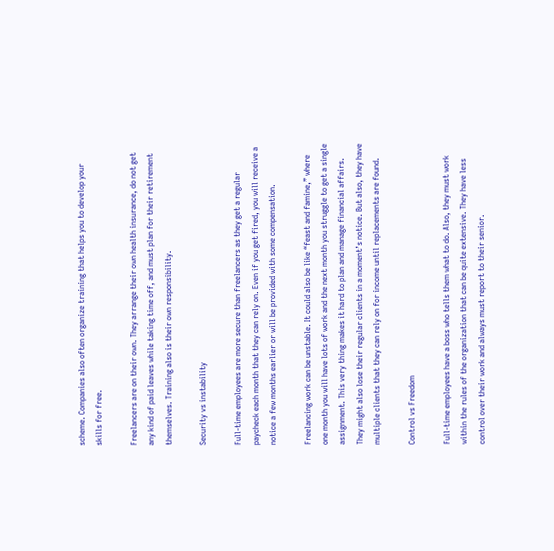scheme. Companies also often organize training that helps you to develop your skills for free.

Freelancers are on their own. They arrange their own health insurance, do not get any kind of paid leaves while taking time off, and must plan for their retirement themselves. Training also is their own responsibility.

Security vs instability

Full-time employees are more secure than freelancers as they get a regular paycheck each month that they can rely on. Even if you get fired, you will receive a notice a few months earlier or will be provided with some compensation.

Freelancing work can be unstable. It could also be like “feast and famine,” where one month you will have lots of work and the next month you struggle to get a single assignment. This very thing makes it hard to plan and manage financial affairs. They might also lose their regular clients in a moment’s notice. But also, they have multiple clients that they can rely on for income until replacements are found.

Control vs Freedom

Full-time employees have a boss who tells them what to do. Also, they must work within the rules of the organization that can be quite extensive. They have less control over their work and always must report to their senior.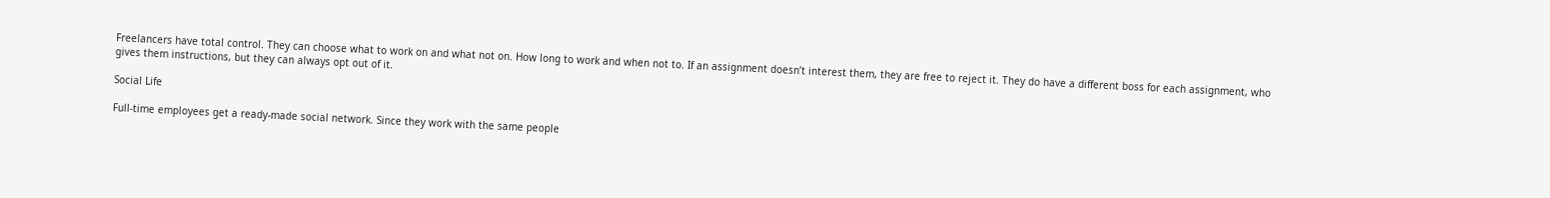Freelancers have total control. They can choose what to work on and what not on. How long to work and when not to. If an assignment doesn’t interest them, they are free to reject it. They do have a different boss for each assignment, who gives them instructions, but they can always opt out of it.

Social Life

Full-time employees get a ready-made social network. Since they work with the same people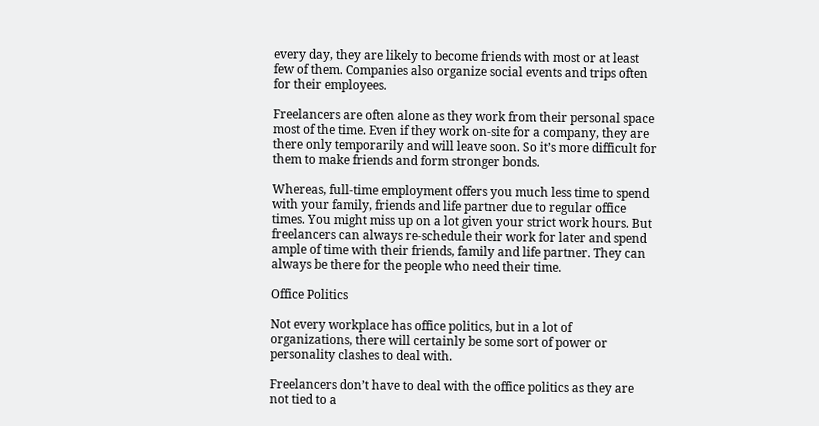every day, they are likely to become friends with most or at least few of them. Companies also organize social events and trips often for their employees.

Freelancers are often alone as they work from their personal space most of the time. Even if they work on-site for a company, they are there only temporarily and will leave soon. So it’s more difficult for them to make friends and form stronger bonds.

Whereas, full-time employment offers you much less time to spend with your family, friends and life partner due to regular office times. You might miss up on a lot given your strict work hours. But freelancers can always re-schedule their work for later and spend ample of time with their friends, family and life partner. They can always be there for the people who need their time.

Office Politics

Not every workplace has office politics, but in a lot of organizations, there will certainly be some sort of power or personality clashes to deal with.

Freelancers don’t have to deal with the office politics as they are not tied to a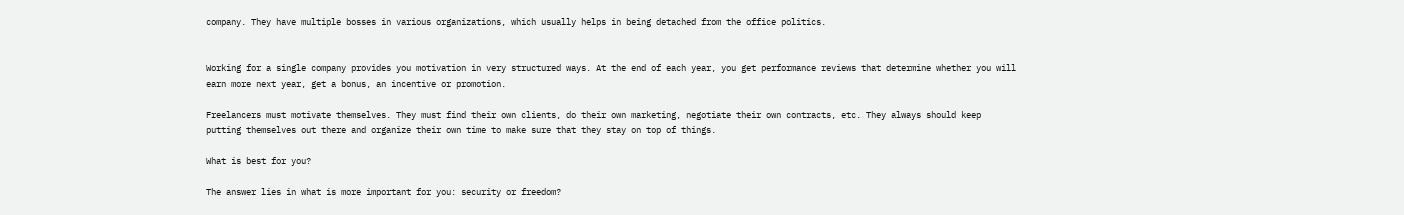company. They have multiple bosses in various organizations, which usually helps in being detached from the office politics.


Working for a single company provides you motivation in very structured ways. At the end of each year, you get performance reviews that determine whether you will earn more next year, get a bonus, an incentive or promotion.

Freelancers must motivate themselves. They must find their own clients, do their own marketing, negotiate their own contracts, etc. They always should keep putting themselves out there and organize their own time to make sure that they stay on top of things.

What is best for you?

The answer lies in what is more important for you: security or freedom?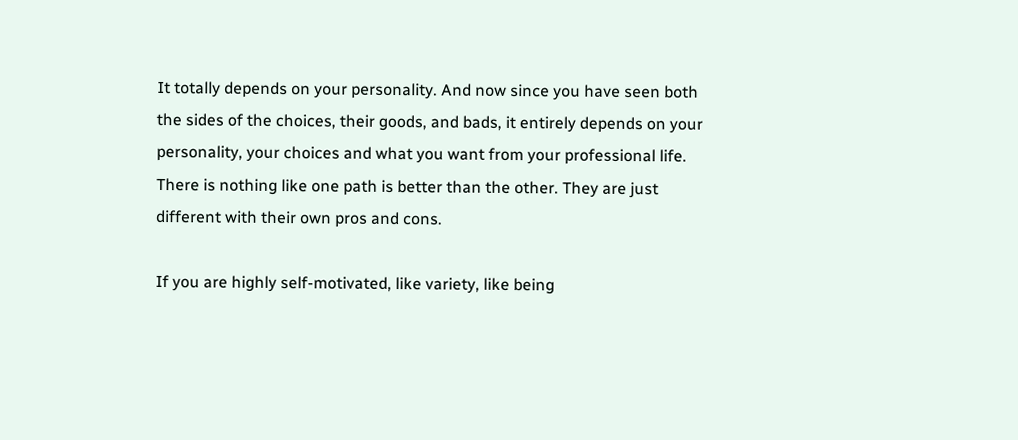It totally depends on your personality. And now since you have seen both the sides of the choices, their goods, and bads, it entirely depends on your personality, your choices and what you want from your professional life. There is nothing like one path is better than the other. They are just different with their own pros and cons.

If you are highly self-motivated, like variety, like being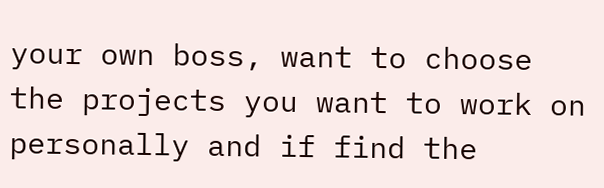your own boss, want to choose the projects you want to work on personally and if find the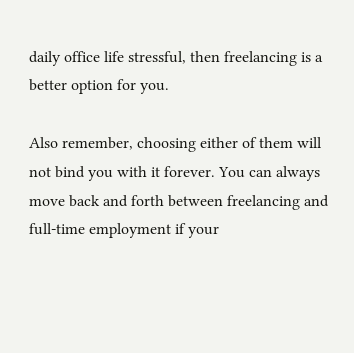daily office life stressful, then freelancing is a better option for you.

Also remember, choosing either of them will not bind you with it forever. You can always move back and forth between freelancing and full-time employment if your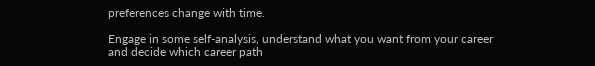preferences change with time.

Engage in some self-analysis, understand what you want from your career and decide which career path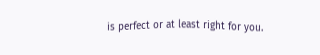is perfect or at least right for you.